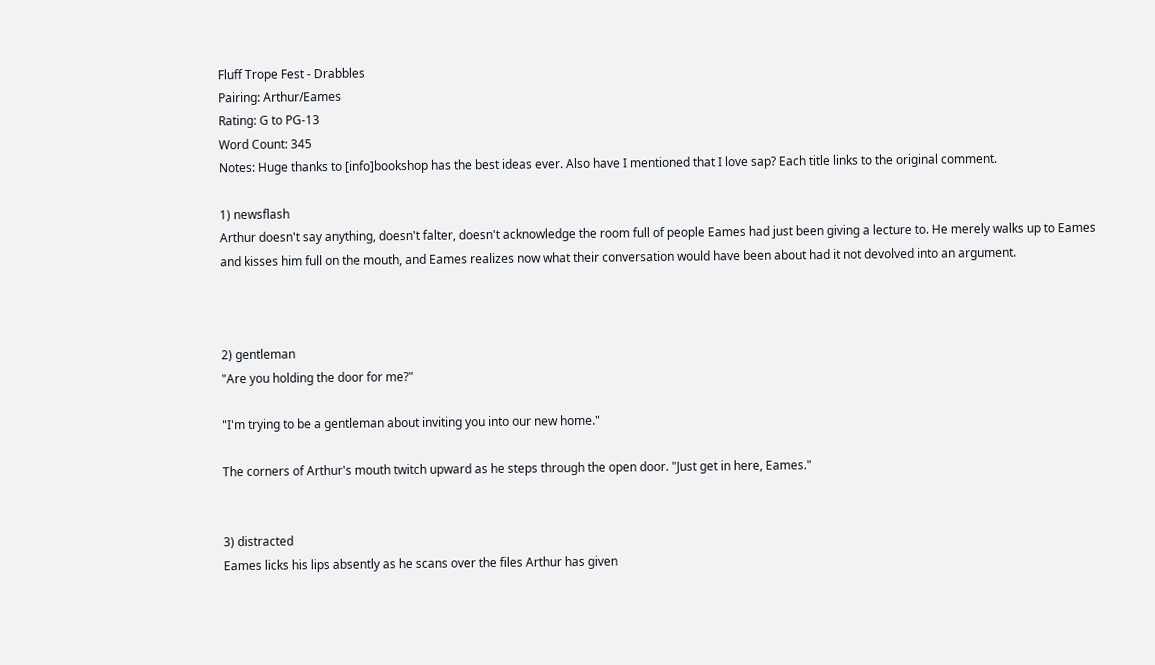Fluff Trope Fest - Drabbles
Pairing: Arthur/Eames
Rating: G to PG-13
Word Count: 345
Notes: Huge thanks to [info]bookshop has the best ideas ever. Also have I mentioned that I love sap? Each title links to the original comment.

1) newsflash
Arthur doesn't say anything, doesn't falter, doesn't acknowledge the room full of people Eames had just been giving a lecture to. He merely walks up to Eames and kisses him full on the mouth, and Eames realizes now what their conversation would have been about had it not devolved into an argument.



2) gentleman
"Are you holding the door for me?"

"I'm trying to be a gentleman about inviting you into our new home."

The corners of Arthur's mouth twitch upward as he steps through the open door. "Just get in here, Eames."


3) distracted
Eames licks his lips absently as he scans over the files Arthur has given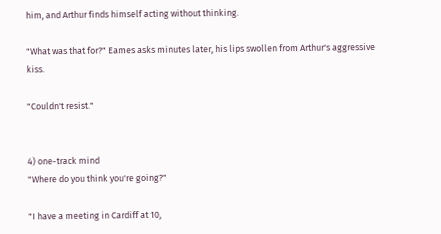him, and Arthur finds himself acting without thinking.

"What was that for?" Eames asks minutes later, his lips swollen from Arthur's aggressive kiss.

"Couldn't resist."


4) one-track mind
"Where do you think you're going?"

"I have a meeting in Cardiff at 10,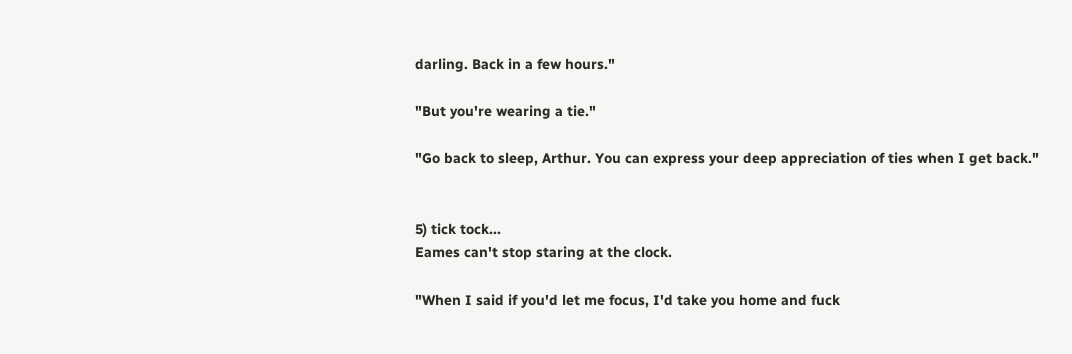darling. Back in a few hours."

"But you're wearing a tie."

"Go back to sleep, Arthur. You can express your deep appreciation of ties when I get back."


5) tick tock...
Eames can't stop staring at the clock.

"When I said if you'd let me focus, I'd take you home and fuck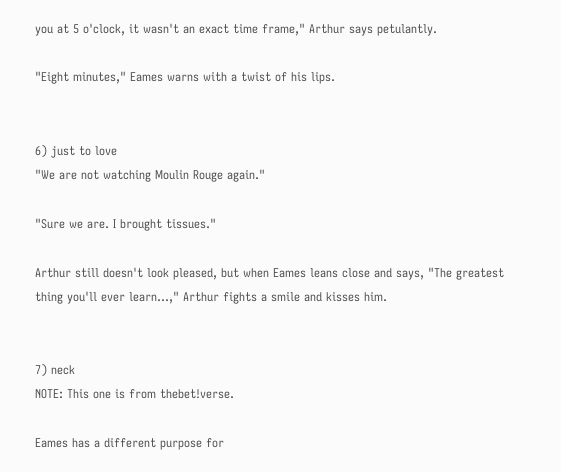you at 5 o'clock, it wasn't an exact time frame," Arthur says petulantly.

"Eight minutes," Eames warns with a twist of his lips.


6) just to love
"We are not watching Moulin Rouge again."

"Sure we are. I brought tissues."

Arthur still doesn't look pleased, but when Eames leans close and says, "The greatest thing you'll ever learn...," Arthur fights a smile and kisses him.


7) neck
NOTE: This one is from thebet!verse.

Eames has a different purpose for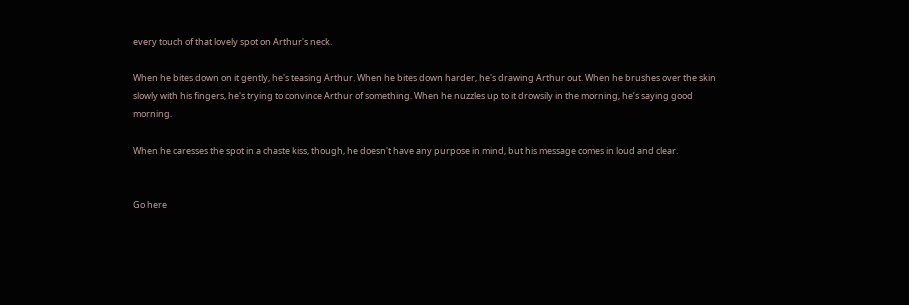every touch of that lovely spot on Arthur's neck.

When he bites down on it gently, he's teasing Arthur. When he bites down harder, he's drawing Arthur out. When he brushes over the skin slowly with his fingers, he's trying to convince Arthur of something. When he nuzzles up to it drowsily in the morning, he’s saying good morning.

When he caresses the spot in a chaste kiss, though, he doesn't have any purpose in mind, but his message comes in loud and clear.


Go here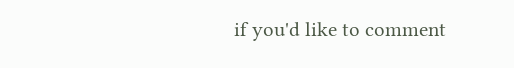if you'd like to comment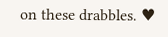on these drabbles. ♥